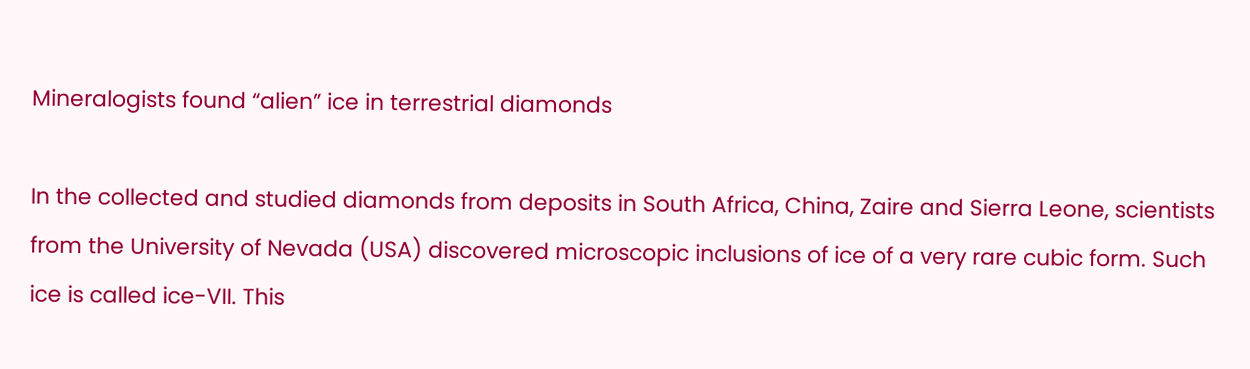Mineralogists found “alien” ice in terrestrial diamonds

In the collected and studied diamonds from deposits in South Africa, China, Zaire and Sierra Leone, scientists from the University of Nevada (USA) discovered microscopic inclusions of ice of a very rare cubic form. Such ice is called ice-VII. This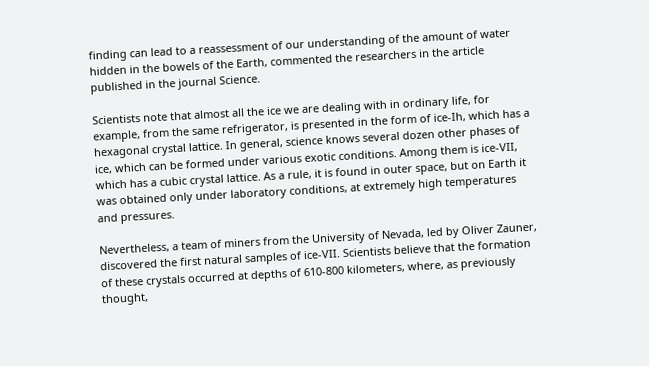finding can lead to a reassessment of our understanding of the amount of water hidden in the bowels of the Earth, commented the researchers in the article published in the journal Science.

Scientists note that almost all the ice we are dealing with in ordinary life, for example, from the same refrigerator, is presented in the form of ice-Ih, which has a hexagonal crystal lattice. In general, science knows several dozen other phases of ice, which can be formed under various exotic conditions. Among them is ice-VII, which has a cubic crystal lattice. As a rule, it is found in outer space, but on Earth it was obtained only under laboratory conditions, at extremely high temperatures and pressures.

Nevertheless, a team of miners from the University of Nevada, led by Oliver Zauner, discovered the first natural samples of ice-VII. Scientists believe that the formation of these crystals occurred at depths of 610-800 kilometers, where, as previously thought,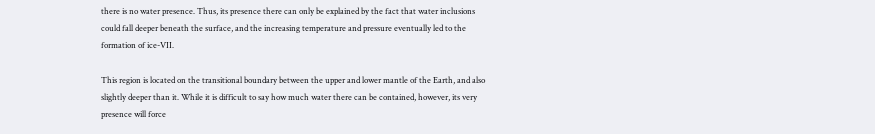there is no water presence. Thus, its presence there can only be explained by the fact that water inclusions could fall deeper beneath the surface, and the increasing temperature and pressure eventually led to the formation of ice-VII.

This region is located on the transitional boundary between the upper and lower mantle of the Earth, and also slightly deeper than it. While it is difficult to say how much water there can be contained, however, its very presence will force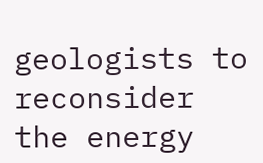geologists to reconsider the energy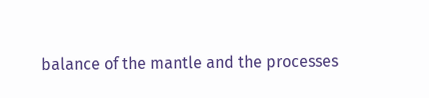balance of the mantle and the processes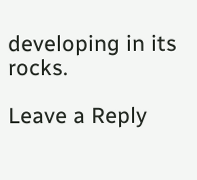developing in its rocks.

Leave a Reply